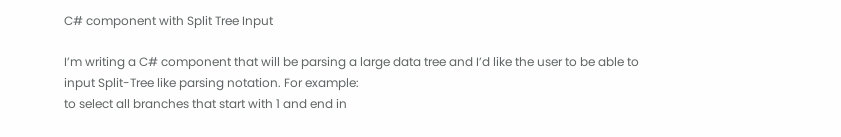C# component with Split Tree Input

I’m writing a C# component that will be parsing a large data tree and I’d like the user to be able to input Split-Tree like parsing notation. For example:
to select all branches that start with 1 and end in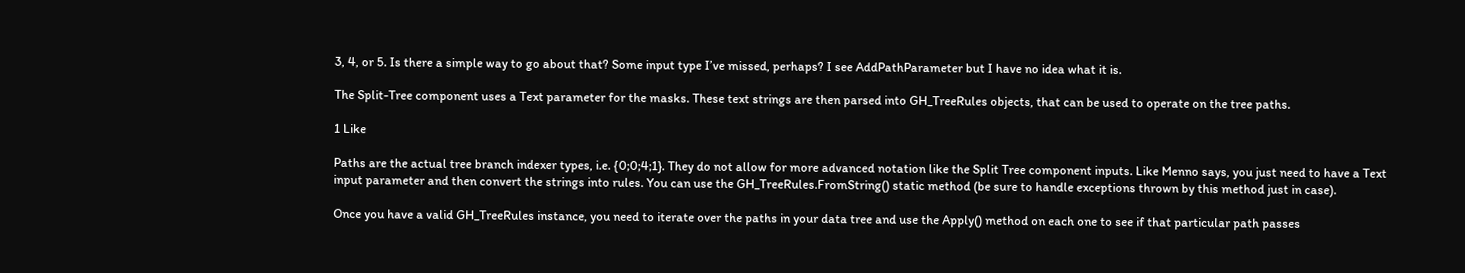3, 4, or 5. Is there a simple way to go about that? Some input type I’ve missed, perhaps? I see AddPathParameter but I have no idea what it is.

The Split-Tree component uses a Text parameter for the masks. These text strings are then parsed into GH_TreeRules objects, that can be used to operate on the tree paths.

1 Like

Paths are the actual tree branch indexer types, i.e. {0;0;4;1}. They do not allow for more advanced notation like the Split Tree component inputs. Like Menno says, you just need to have a Text input parameter and then convert the strings into rules. You can use the GH_TreeRules.FromString() static method (be sure to handle exceptions thrown by this method just in case).

Once you have a valid GH_TreeRules instance, you need to iterate over the paths in your data tree and use the Apply() method on each one to see if that particular path passes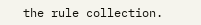the rule collection.